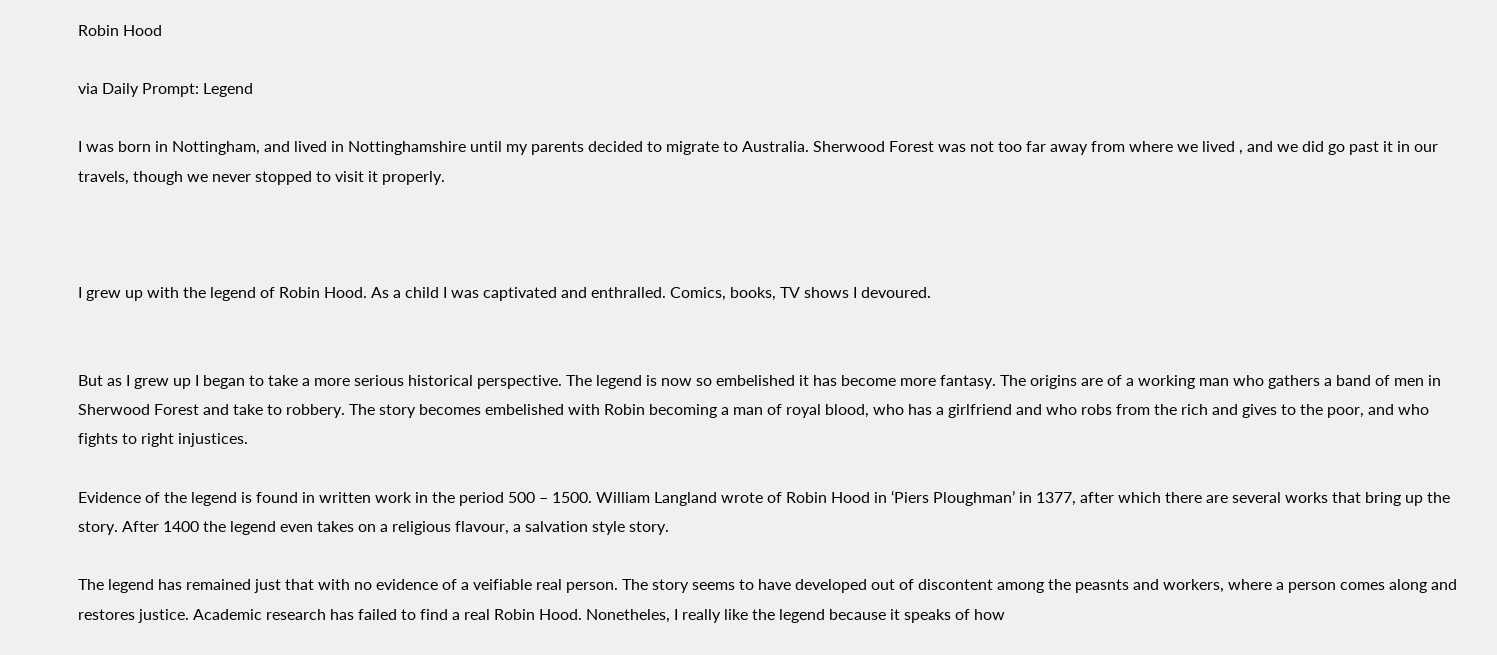Robin Hood

via Daily Prompt: Legend

I was born in Nottingham, and lived in Nottinghamshire until my parents decided to migrate to Australia. Sherwood Forest was not too far away from where we lived , and we did go past it in our travels, though we never stopped to visit it properly.



I grew up with the legend of Robin Hood. As a child I was captivated and enthralled. Comics, books, TV shows I devoured.


But as I grew up I began to take a more serious historical perspective. The legend is now so embelished it has become more fantasy. The origins are of a working man who gathers a band of men in Sherwood Forest and take to robbery. The story becomes embelished with Robin becoming a man of royal blood, who has a girlfriend and who robs from the rich and gives to the poor, and who fights to right injustices.

Evidence of the legend is found in written work in the period 500 – 1500. William Langland wrote of Robin Hood in ‘Piers Ploughman’ in 1377, after which there are several works that bring up the story. After 1400 the legend even takes on a religious flavour, a salvation style story.

The legend has remained just that with no evidence of a veifiable real person. The story seems to have developed out of discontent among the peasnts and workers, where a person comes along and restores justice. Academic research has failed to find a real Robin Hood. Nonetheles, I really like the legend because it speaks of how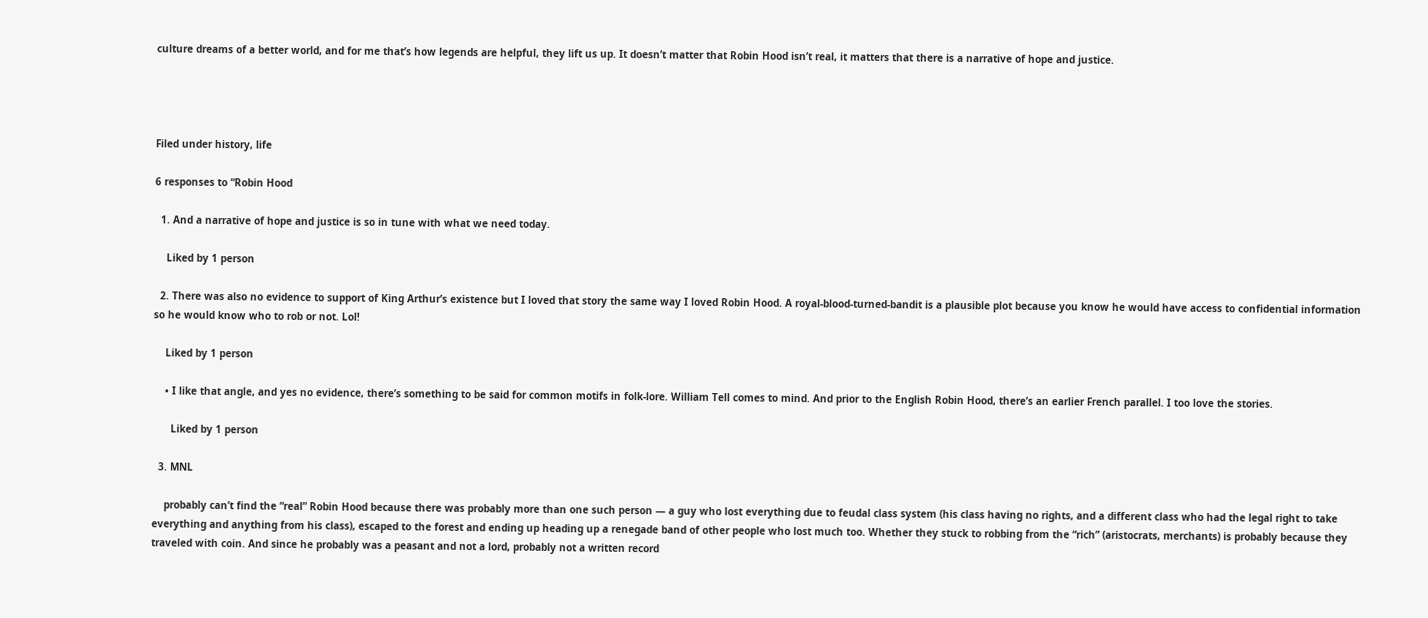culture dreams of a better world, and for me that’s how legends are helpful, they lift us up. It doesn’t matter that Robin Hood isn’t real, it matters that there is a narrative of hope and justice.




Filed under history, life

6 responses to “Robin Hood

  1. And a narrative of hope and justice is so in tune with what we need today.

    Liked by 1 person

  2. There was also no evidence to support of King Arthur’s existence but I loved that story the same way I loved Robin Hood. A royal-blood-turned-bandit is a plausible plot because you know he would have access to confidential information so he would know who to rob or not. Lol!

    Liked by 1 person

    • I like that angle, and yes no evidence, there’s something to be said for common motifs in folk-lore. William Tell comes to mind. And prior to the English Robin Hood, there’s an earlier French parallel. I too love the stories.

      Liked by 1 person

  3. MNL

    probably can’t find the “real” Robin Hood because there was probably more than one such person — a guy who lost everything due to feudal class system (his class having no rights, and a different class who had the legal right to take everything and anything from his class), escaped to the forest and ending up heading up a renegade band of other people who lost much too. Whether they stuck to robbing from the “rich” (aristocrats, merchants) is probably because they traveled with coin. And since he probably was a peasant and not a lord, probably not a written record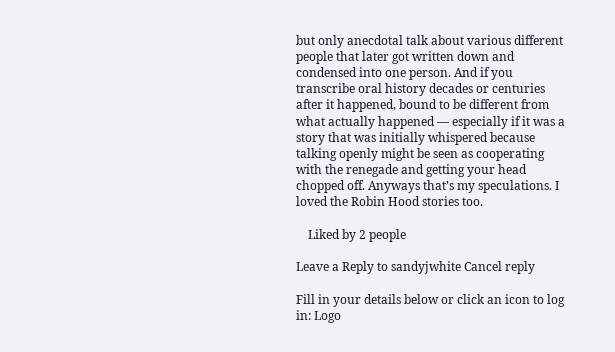but only anecdotal talk about various different people that later got written down and condensed into one person. And if you transcribe oral history decades or centuries after it happened, bound to be different from what actually happened — especially if it was a story that was initially whispered because talking openly might be seen as cooperating with the renegade and getting your head chopped off. Anyways that’s my speculations. I loved the Robin Hood stories too.

    Liked by 2 people

Leave a Reply to sandyjwhite Cancel reply

Fill in your details below or click an icon to log in: Logo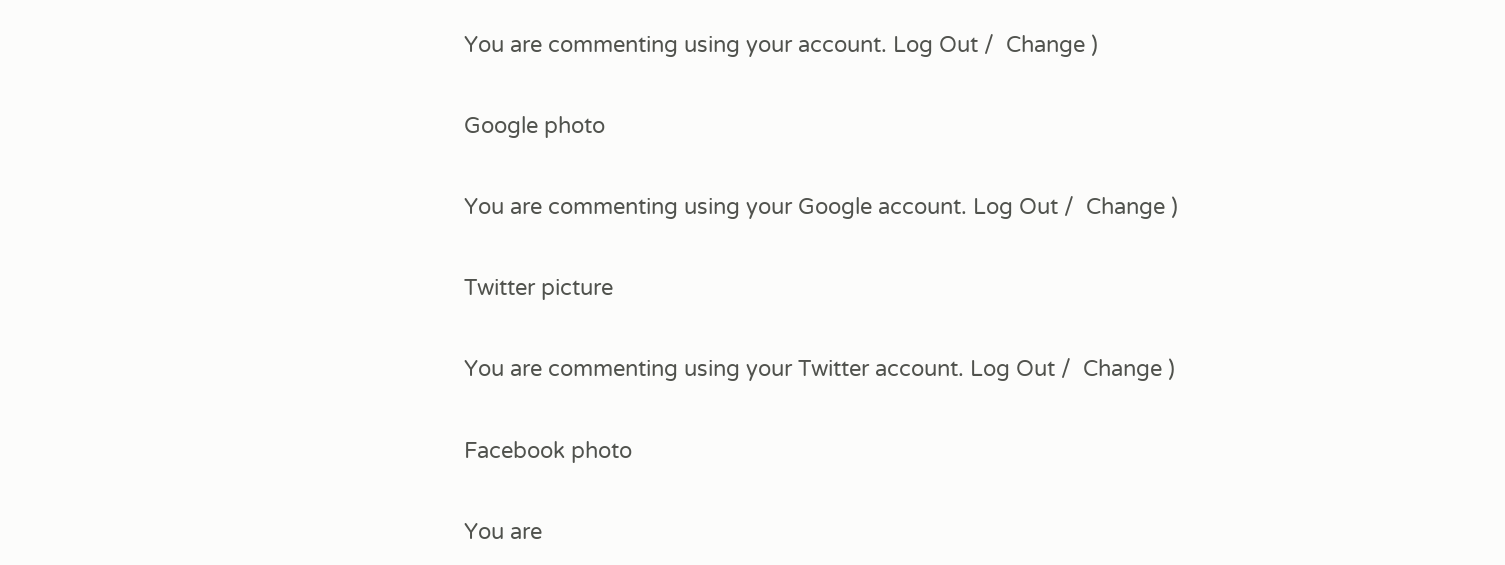You are commenting using your account. Log Out /  Change )

Google photo

You are commenting using your Google account. Log Out /  Change )

Twitter picture

You are commenting using your Twitter account. Log Out /  Change )

Facebook photo

You are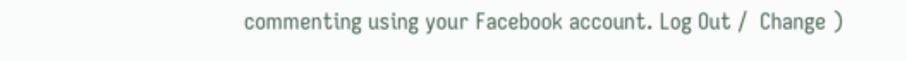commenting using your Facebook account. Log Out /  Change )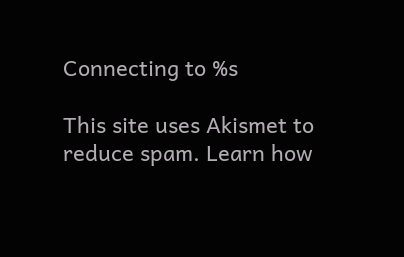Connecting to %s

This site uses Akismet to reduce spam. Learn how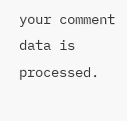your comment data is processed.